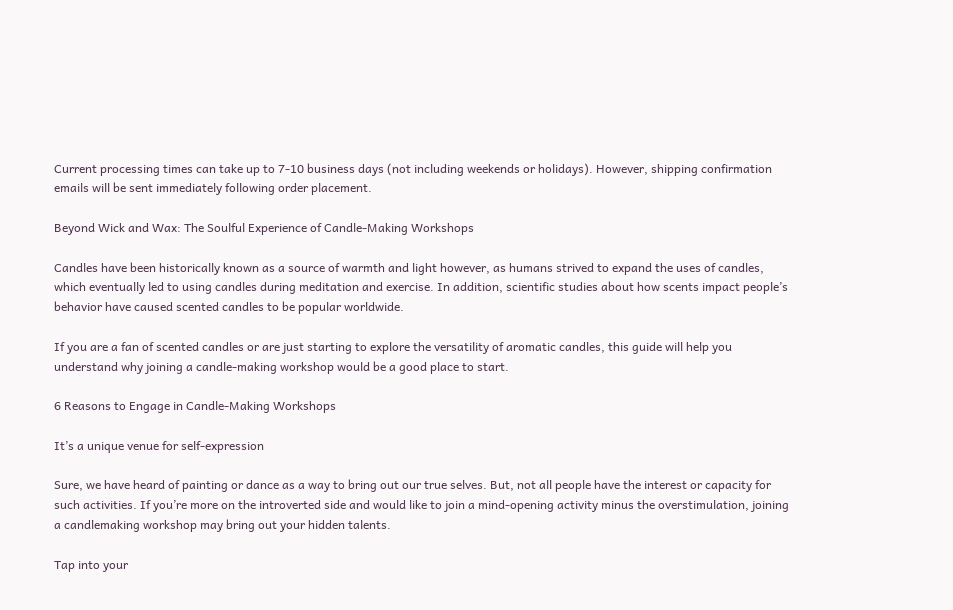Current processing times can take up to 7-10 business days (not including weekends or holidays). However, shipping confirmation emails will be sent immediately following order placement.

Beyond Wick and Wax: The Soulful Experience of Candle-Making Workshops

Candles have been historically known as a source of warmth and light however, as humans strived to expand the uses of candles, which eventually led to using candles during meditation and exercise. In addition, scientific studies about how scents impact people’s behavior have caused scented candles to be popular worldwide.

If you are a fan of scented candles or are just starting to explore the versatility of aromatic candles, this guide will help you understand why joining a candle-making workshop would be a good place to start.

6 Reasons to Engage in Candle-Making Workshops

It’s a unique venue for self-expression

Sure, we have heard of painting or dance as a way to bring out our true selves. But, not all people have the interest or capacity for such activities. If you’re more on the introverted side and would like to join a mind-opening activity minus the overstimulation, joining a candlemaking workshop may bring out your hidden talents.

Tap into your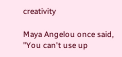creativity

Maya Angelou once said, "You can't use up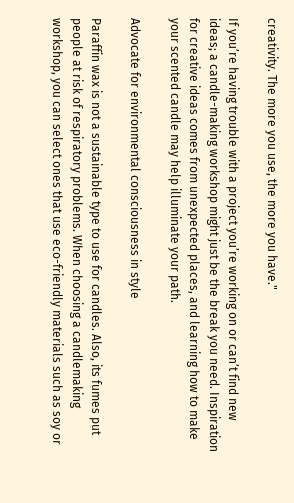creativity. The more you use, the more you have."

If you’re having trouble with a project you’re working on or can’t find new ideas; a candle-making workshop might just be the break you need. Inspiration for creative ideas comes from unexpected places, and learning how to make your scented candle may help illuminate your path.

Advocate for environmental consciousness in style

Paraffin wax is not a sustainable type to use for candles. Also, its fumes put people at risk of respiratory problems. When choosing a candlemaking workshop, you can select ones that use eco-friendly materials such as soy or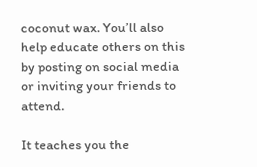coconut wax. You’ll also help educate others on this by posting on social media or inviting your friends to attend.

It teaches you the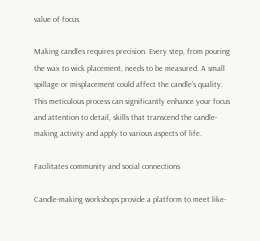value of focus

Making candles requires precision. Every step, from pouring the wax to wick placement, needs to be measured. A small spillage or misplacement could affect the candle’s quality. This meticulous process can significantly enhance your focus and attention to detail, skills that transcend the candle-making activity and apply to various aspects of life.

Facilitates community and social connections

Candle-making workshops provide a platform to meet like-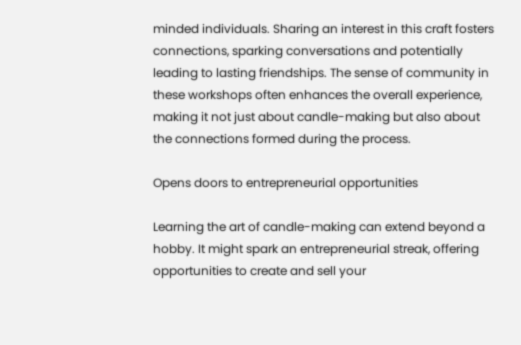minded individuals. Sharing an interest in this craft fosters connections, sparking conversations and potentially leading to lasting friendships. The sense of community in these workshops often enhances the overall experience, making it not just about candle-making but also about the connections formed during the process.

Opens doors to entrepreneurial opportunities

Learning the art of candle-making can extend beyond a hobby. It might spark an entrepreneurial streak, offering opportunities to create and sell your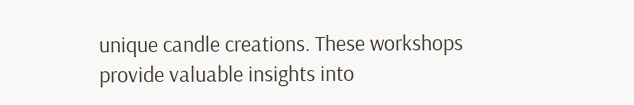unique candle creations. These workshops provide valuable insights into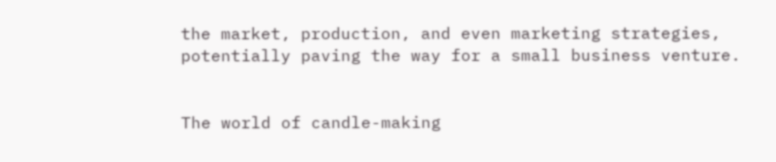the market, production, and even marketing strategies, potentially paving the way for a small business venture.


The world of candle-making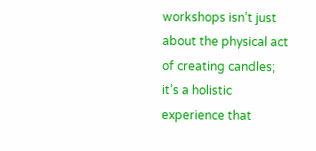workshops isn’t just about the physical act of creating candles; it’s a holistic experience that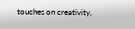touches on creativity,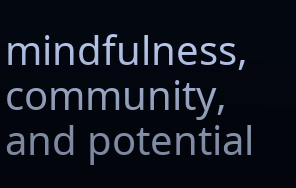mindfulness, community, and potential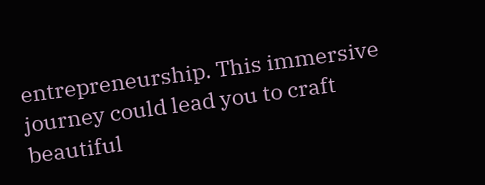entrepreneurship. This immersive journey could lead you to craft beautiful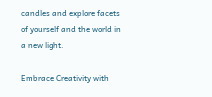candles and explore facets of yourself and the world in a new light.

Embrace Creativity with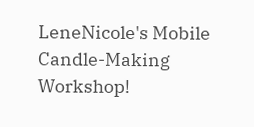LeneNicole's Mobile Candle-Making Workshop!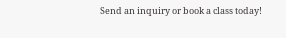Send an inquiry or book a class today!